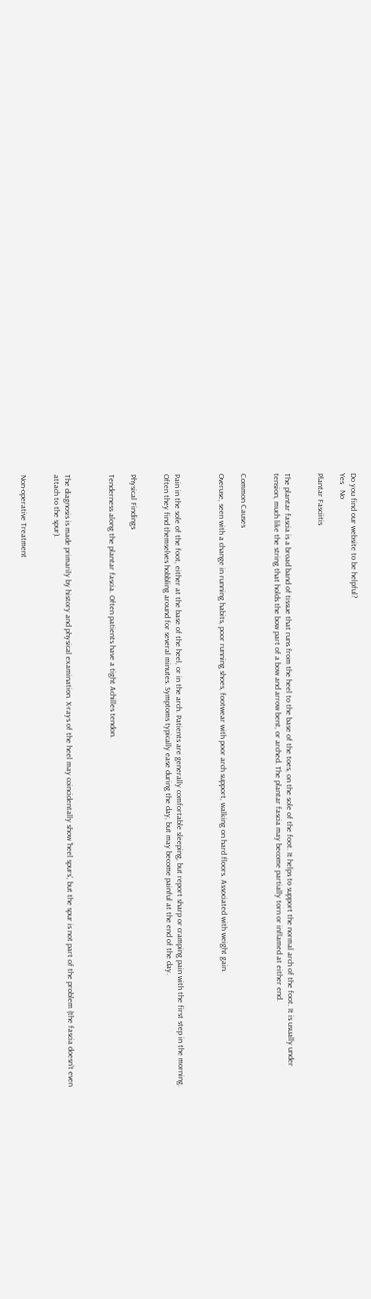Do you find our website to be helpful?
Yes   No

Plantar Fasciitis


The plantar fascia is a broad band of tissue that runs from the heel to the base of the toes, on the sole of the foot. It helps to support the normal arch of the foot. It is usually under tension, much like the string that holds the bow part of a bow and arrow bent, or arched. The plantar fascia may become partially torn or inflamed at either end.


Common Causes

Overuse, seen with a change in running habits, poor running shoes, footwear with poor arch support, walking on hard floors. Associated with weight gain.



Pain in the sole of the foot, either at the base of the heel, or in the arch. Patients are generally comfortable sleeping, but report sharp or cramping pain with the first step in the morning. Often they find themselves hobbling around for several minutes. Symptoms typically ease during the day, but may become painful at the end of the day.


Physical Findings

Tenderness along the plantar fascia. Often patients have a tight Achilles tendon.



The diagnosis is made primarily by history and physical examination. X-rays of the heel may coincidentally show ‘heel spurs’, but the spur is not part of the problem (the fascia doesn’t even attach to the spur).


Non-operative Treatment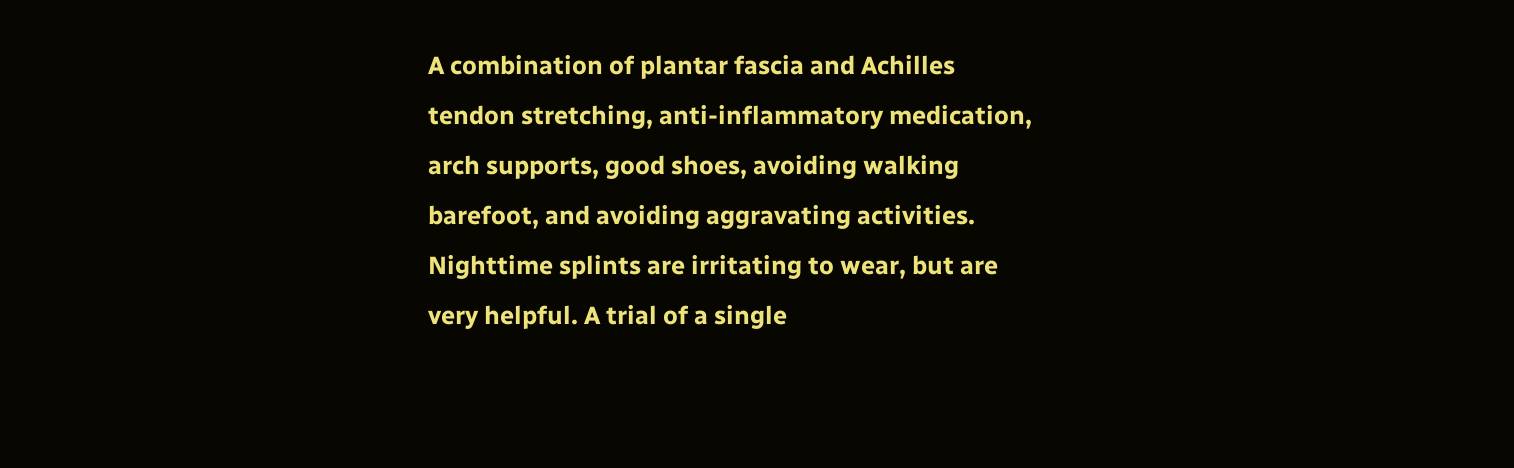A combination of plantar fascia and Achilles tendon stretching, anti-inflammatory medication, arch supports, good shoes, avoiding walking barefoot, and avoiding aggravating activities. Nighttime splints are irritating to wear, but are very helpful. A trial of a single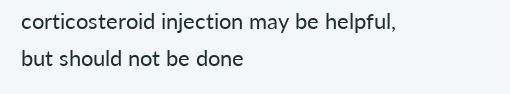corticosteroid injection may be helpful, but should not be done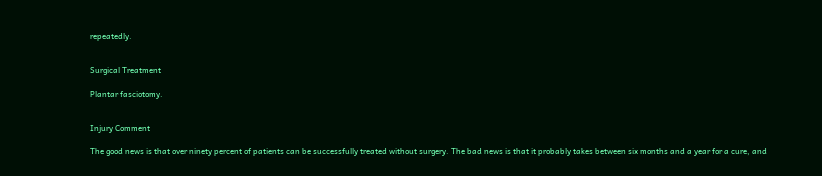repeatedly.


Surgical Treatment

Plantar fasciotomy.


Injury Comment

The good news is that over ninety percent of patients can be successfully treated without surgery. The bad news is that it probably takes between six months and a year for a cure, and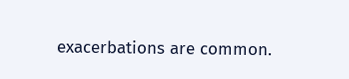exacerbations are common.